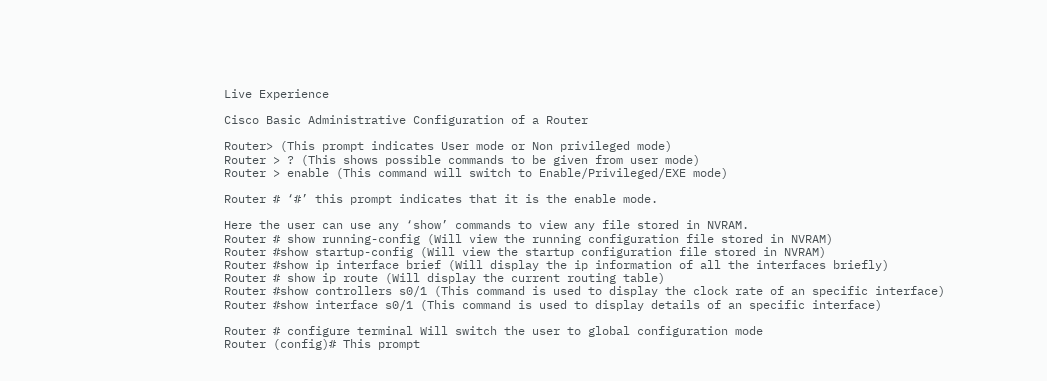Live Experience

Cisco Basic Administrative Configuration of a Router

Router> (This prompt indicates User mode or Non privileged mode)
Router > ? (This shows possible commands to be given from user mode)
Router > enable (This command will switch to Enable/Privileged/EXE mode)

Router # ‘#’ this prompt indicates that it is the enable mode.

Here the user can use any ‘show’ commands to view any file stored in NVRAM.
Router # show running-config (Will view the running configuration file stored in NVRAM)
Router #show startup-config (Will view the startup configuration file stored in NVRAM)
Router #show ip interface brief (Will display the ip information of all the interfaces briefly)
Router # show ip route (Will display the current routing table)
Router #show controllers s0/1 (This command is used to display the clock rate of an specific interface)
Router #show interface s0/1 (This command is used to display details of an specific interface)

Router # configure terminal Will switch the user to global configuration mode
Router (config)# This prompt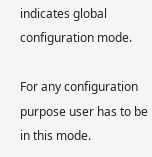indicates global configuration mode.

For any configuration purpose user has to be in this mode.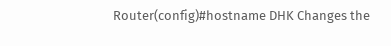Router(config)#hostname DHK Changes the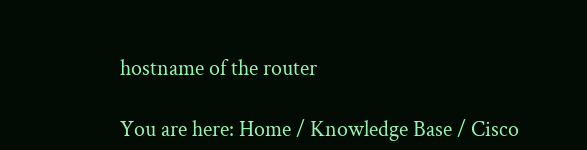hostname of the router

You are here: Home / Knowledge Base / Cisco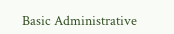Basic Administrative